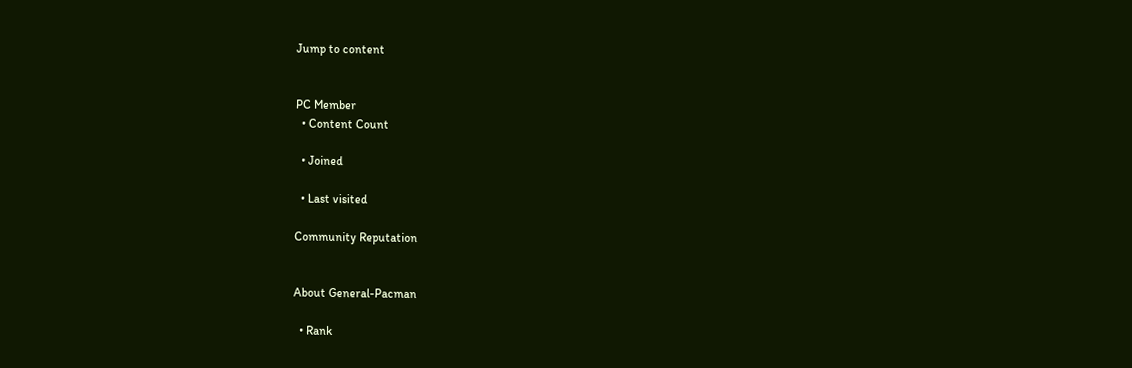Jump to content


PC Member
  • Content Count

  • Joined

  • Last visited

Community Reputation


About General-Pacman

  • Rank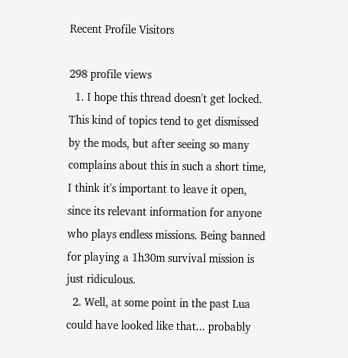Recent Profile Visitors

298 profile views
  1. I hope this thread doesn't get locked. This kind of topics tend to get dismissed by the mods, but after seeing so many complains about this in such a short time, I think it's important to leave it open, since its relevant information for anyone who plays endless missions. Being banned for playing a 1h30m survival mission is just ridiculous.
  2. Well, at some point in the past Lua could have looked like that... probably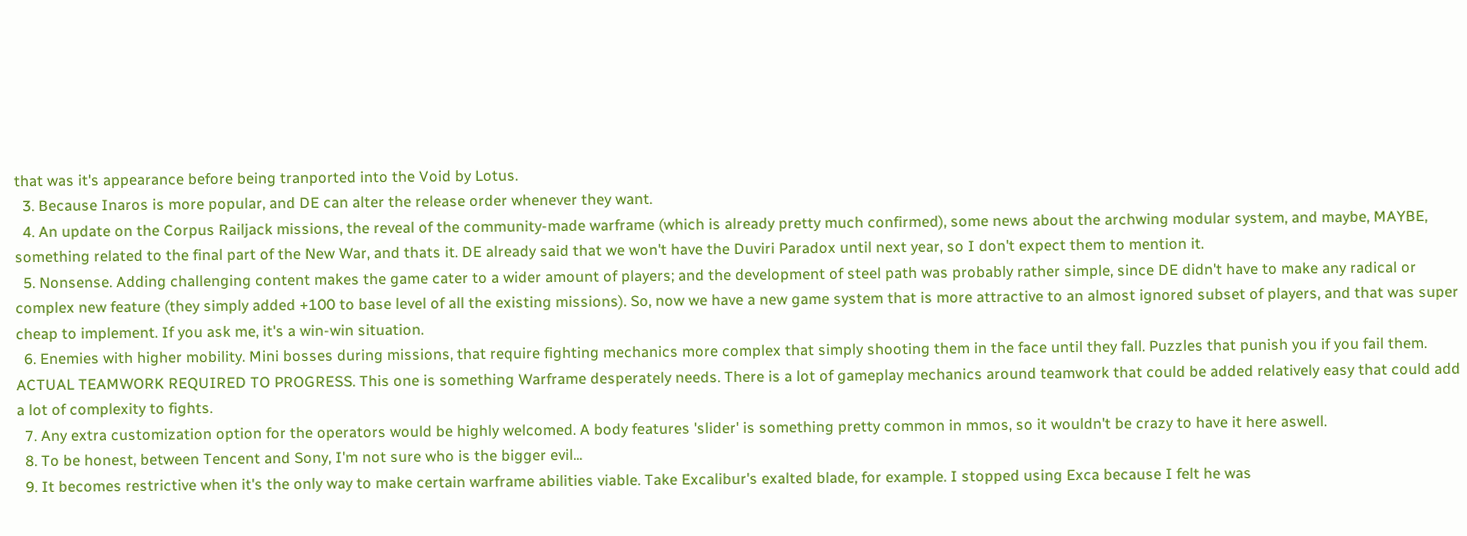that was it's appearance before being tranported into the Void by Lotus.
  3. Because Inaros is more popular, and DE can alter the release order whenever they want.
  4. An update on the Corpus Railjack missions, the reveal of the community-made warframe (which is already pretty much confirmed), some news about the archwing modular system, and maybe, MAYBE, something related to the final part of the New War, and thats it. DE already said that we won't have the Duviri Paradox until next year, so I don't expect them to mention it.
  5. Nonsense. Adding challenging content makes the game cater to a wider amount of players; and the development of steel path was probably rather simple, since DE didn't have to make any radical or complex new feature (they simply added +100 to base level of all the existing missions). So, now we have a new game system that is more attractive to an almost ignored subset of players, and that was super cheap to implement. If you ask me, it's a win-win situation.
  6. Enemies with higher mobility. Mini bosses during missions, that require fighting mechanics more complex that simply shooting them in the face until they fall. Puzzles that punish you if you fail them. ACTUAL TEAMWORK REQUIRED TO PROGRESS. This one is something Warframe desperately needs. There is a lot of gameplay mechanics around teamwork that could be added relatively easy that could add a lot of complexity to fights.
  7. Any extra customization option for the operators would be highly welcomed. A body features 'slider' is something pretty common in mmos, so it wouldn't be crazy to have it here aswell.
  8. To be honest, between Tencent and Sony, I'm not sure who is the bigger evil...
  9. It becomes restrictive when it's the only way to make certain warframe abilities viable. Take Excalibur's exalted blade, for example. I stopped using Exca because I felt he was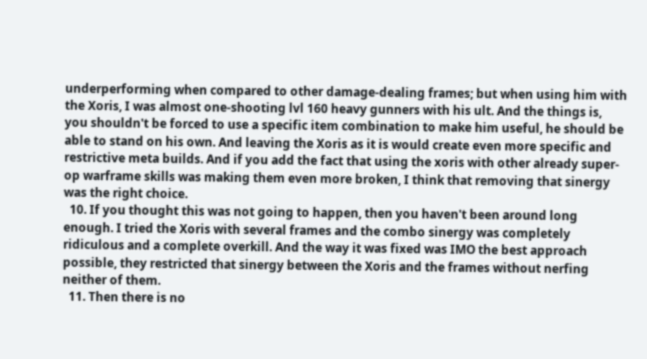underperforming when compared to other damage-dealing frames; but when using him with the Xoris, I was almost one-shooting lvl 160 heavy gunners with his ult. And the things is, you shouldn't be forced to use a specific item combination to make him useful, he should be able to stand on his own. And leaving the Xoris as it is would create even more specific and restrictive meta builds. And if you add the fact that using the xoris with other already super-op warframe skills was making them even more broken, I think that removing that sinergy was the right choice.
  10. If you thought this was not going to happen, then you haven't been around long enough. I tried the Xoris with several frames and the combo sinergy was completely ridiculous and a complete overkill. And the way it was fixed was IMO the best approach possible, they restricted that sinergy between the Xoris and the frames without nerfing neither of them.
  11. Then there is no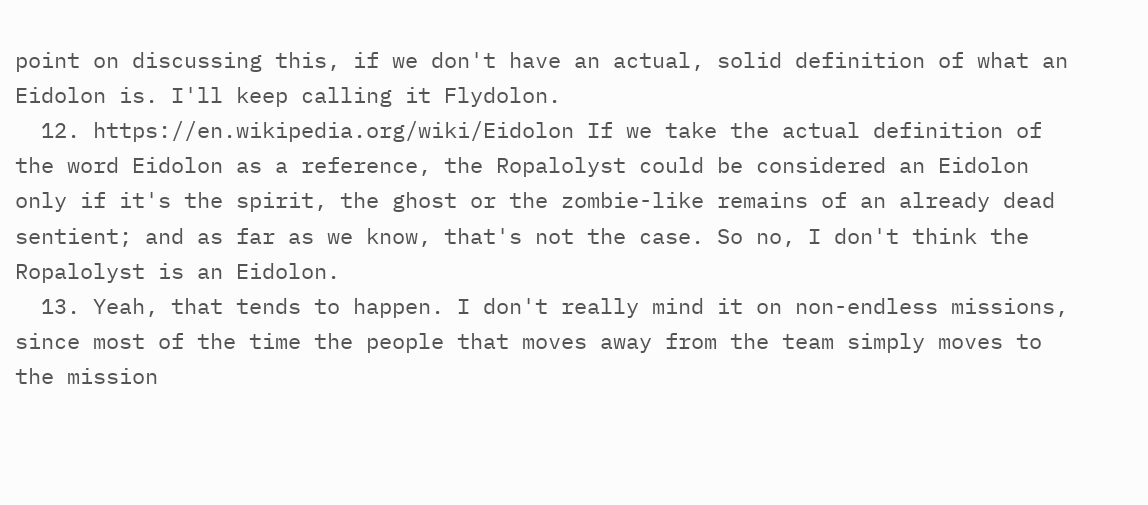point on discussing this, if we don't have an actual, solid definition of what an Eidolon is. I'll keep calling it Flydolon.
  12. https://en.wikipedia.org/wiki/Eidolon If we take the actual definition of the word Eidolon as a reference, the Ropalolyst could be considered an Eidolon only if it's the spirit, the ghost or the zombie-like remains of an already dead sentient; and as far as we know, that's not the case. So no, I don't think the Ropalolyst is an Eidolon.
  13. Yeah, that tends to happen. I don't really mind it on non-endless missions, since most of the time the people that moves away from the team simply moves to the mission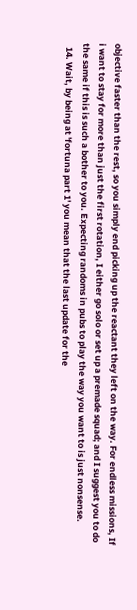objective faster than the rest, so you simply end picking up the reactant they left on the way. For endless missions, If i want to stay for more than just the first rotation, I either go solo or set up a premade squad; and I suggest you to do the same if this is such a bother to you. Expecting randoms in pubs to play the way you want to is just nonsense.
  14. Wait, by being at 'fortuna part 1' you mean that the last update for the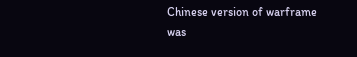Chinese version of warframe was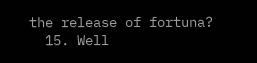the release of fortuna?
  15. Well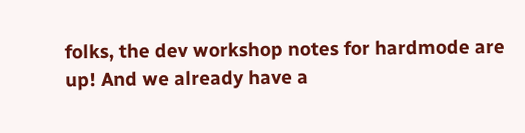folks, the dev workshop notes for hardmode are up! And we already have a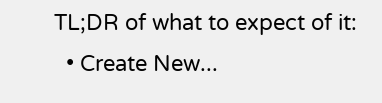TL;DR of what to expect of it:
  • Create New...